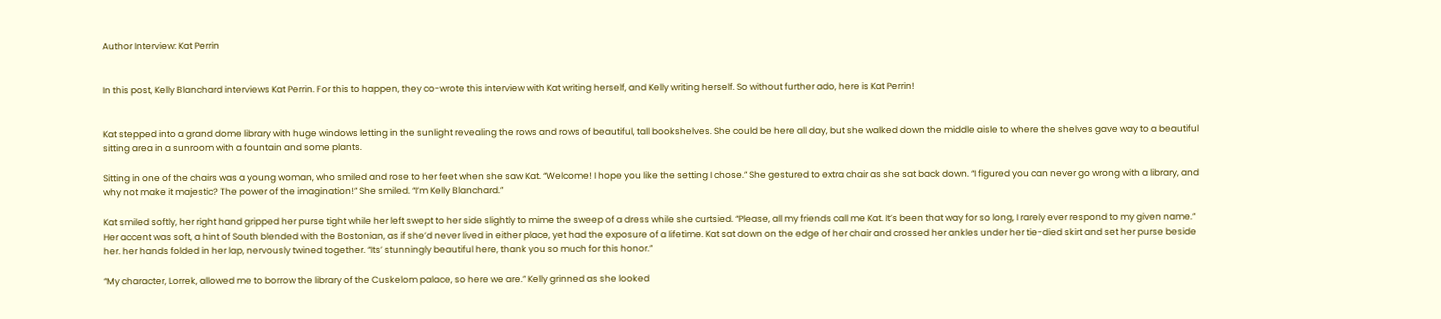Author Interview: Kat Perrin


In this post, Kelly Blanchard interviews Kat Perrin. For this to happen, they co-wrote this interview with Kat writing herself, and Kelly writing herself. So without further ado, here is Kat Perrin!


Kat stepped into a grand dome library with huge windows letting in the sunlight revealing the rows and rows of beautiful, tall bookshelves. She could be here all day, but she walked down the middle aisle to where the shelves gave way to a beautiful sitting area in a sunroom with a fountain and some plants.

Sitting in one of the chairs was a young woman, who smiled and rose to her feet when she saw Kat. “Welcome! I hope you like the setting I chose.” She gestured to extra chair as she sat back down. “I figured you can never go wrong with a library, and why not make it majestic? The power of the imagination!” She smiled. “I’m Kelly Blanchard.”

Kat smiled softly, her right hand gripped her purse tight while her left swept to her side slightly to mime the sweep of a dress while she curtsied. “Please, all my friends call me Kat. It’s been that way for so long, I rarely ever respond to my given name.” Her accent was soft, a hint of South blended with the Bostonian, as if she’d never lived in either place, yet had the exposure of a lifetime. Kat sat down on the edge of her chair and crossed her ankles under her tie-died skirt and set her purse beside her. her hands folded in her lap, nervously twined together. “Its’ stunningly beautiful here, thank you so much for this honor.”

“My character, Lorrek, allowed me to borrow the library of the Cuskelom palace, so here we are.” Kelly grinned as she looked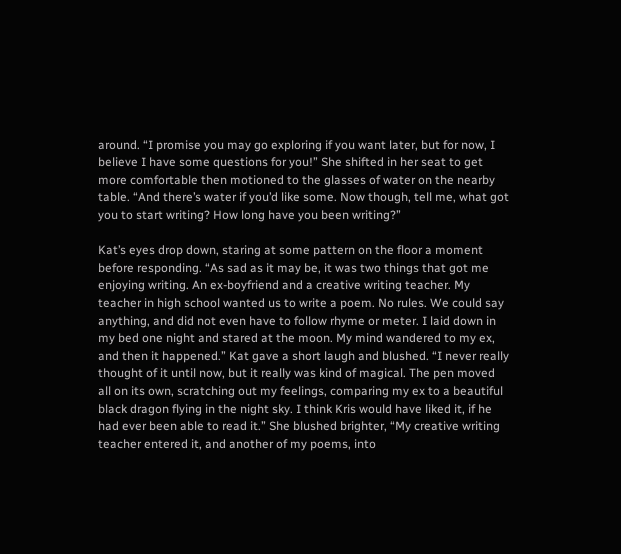around. “I promise you may go exploring if you want later, but for now, I believe I have some questions for you!” She shifted in her seat to get more comfortable then motioned to the glasses of water on the nearby table. “And there’s water if you’d like some. Now though, tell me, what got you to start writing? How long have you been writing?”

Kat’s eyes drop down, staring at some pattern on the floor a moment before responding. “As sad as it may be, it was two things that got me enjoying writing. An ex-boyfriend and a creative writing teacher. My teacher in high school wanted us to write a poem. No rules. We could say anything, and did not even have to follow rhyme or meter. I laid down in my bed one night and stared at the moon. My mind wandered to my ex, and then it happened.” Kat gave a short laugh and blushed. “I never really thought of it until now, but it really was kind of magical. The pen moved all on its own, scratching out my feelings, comparing my ex to a beautiful black dragon flying in the night sky. I think Kris would have liked it, if he had ever been able to read it.” She blushed brighter, “My creative writing teacher entered it, and another of my poems, into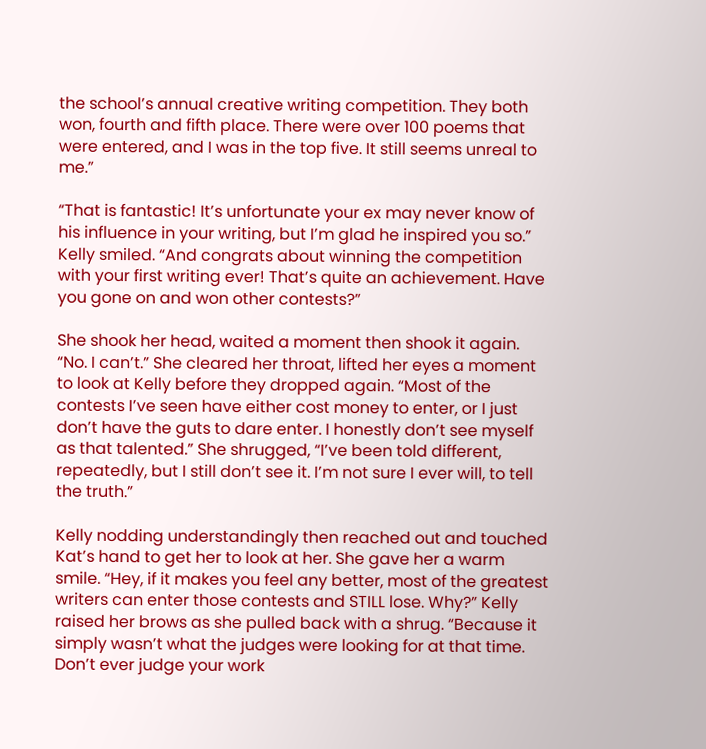the school’s annual creative writing competition. They both won, fourth and fifth place. There were over 100 poems that were entered, and I was in the top five. It still seems unreal to me.”

“That is fantastic! It’s unfortunate your ex may never know of his influence in your writing, but I’m glad he inspired you so.” Kelly smiled. “And congrats about winning the competition with your first writing ever! That’s quite an achievement. Have you gone on and won other contests?”

She shook her head, waited a moment then shook it again. “No. I can’t.” She cleared her throat, lifted her eyes a moment to look at Kelly before they dropped again. “Most of the contests I’ve seen have either cost money to enter, or I just don’t have the guts to dare enter. I honestly don’t see myself as that talented.” She shrugged, “I’ve been told different, repeatedly, but I still don’t see it. I’m not sure I ever will, to tell the truth.”

Kelly nodding understandingly then reached out and touched Kat’s hand to get her to look at her. She gave her a warm smile. “Hey, if it makes you feel any better, most of the greatest writers can enter those contests and STILL lose. Why?” Kelly raised her brows as she pulled back with a shrug. “Because it simply wasn’t what the judges were looking for at that time. Don’t ever judge your work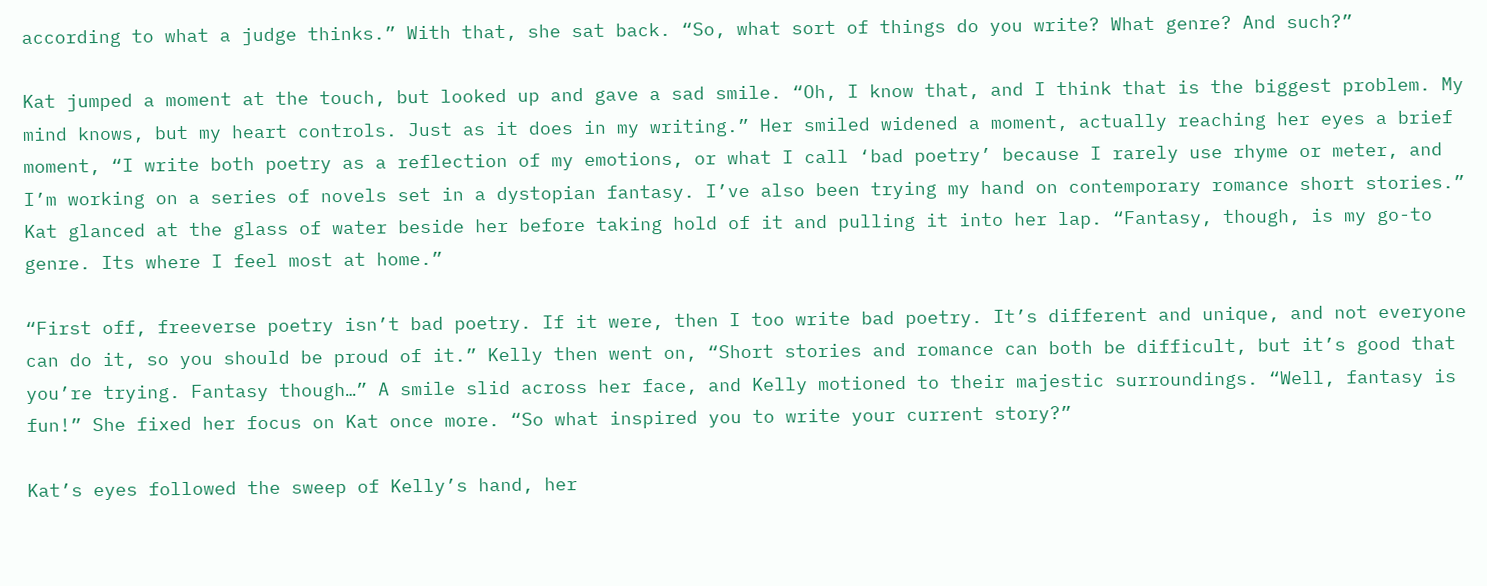according to what a judge thinks.” With that, she sat back. “So, what sort of things do you write? What genre? And such?”

Kat jumped a moment at the touch, but looked up and gave a sad smile. “Oh, I know that, and I think that is the biggest problem. My mind knows, but my heart controls. Just as it does in my writing.” Her smiled widened a moment, actually reaching her eyes a brief moment, “I write both poetry as a reflection of my emotions, or what I call ‘bad poetry’ because I rarely use rhyme or meter, and I’m working on a series of novels set in a dystopian fantasy. I’ve also been trying my hand on contemporary romance short stories.” Kat glanced at the glass of water beside her before taking hold of it and pulling it into her lap. “Fantasy, though, is my go-to genre. Its where I feel most at home.”

“First off, freeverse poetry isn’t bad poetry. If it were, then I too write bad poetry. It’s different and unique, and not everyone can do it, so you should be proud of it.” Kelly then went on, “Short stories and romance can both be difficult, but it’s good that you’re trying. Fantasy though…” A smile slid across her face, and Kelly motioned to their majestic surroundings. “Well, fantasy is fun!” She fixed her focus on Kat once more. “So what inspired you to write your current story?”

Kat’s eyes followed the sweep of Kelly’s hand, her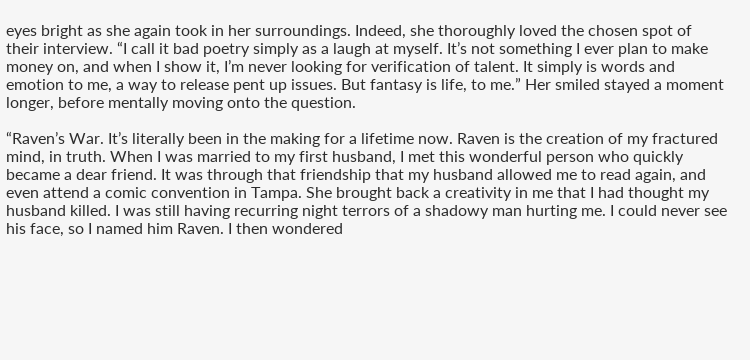eyes bright as she again took in her surroundings. Indeed, she thoroughly loved the chosen spot of their interview. “I call it bad poetry simply as a laugh at myself. It’s not something I ever plan to make money on, and when I show it, I’m never looking for verification of talent. It simply is words and emotion to me, a way to release pent up issues. But fantasy is life, to me.” Her smiled stayed a moment longer, before mentally moving onto the question.

“Raven’s War. It’s literally been in the making for a lifetime now. Raven is the creation of my fractured mind, in truth. When I was married to my first husband, I met this wonderful person who quickly became a dear friend. It was through that friendship that my husband allowed me to read again, and even attend a comic convention in Tampa. She brought back a creativity in me that I had thought my husband killed. I was still having recurring night terrors of a shadowy man hurting me. I could never see his face, so I named him Raven. I then wondered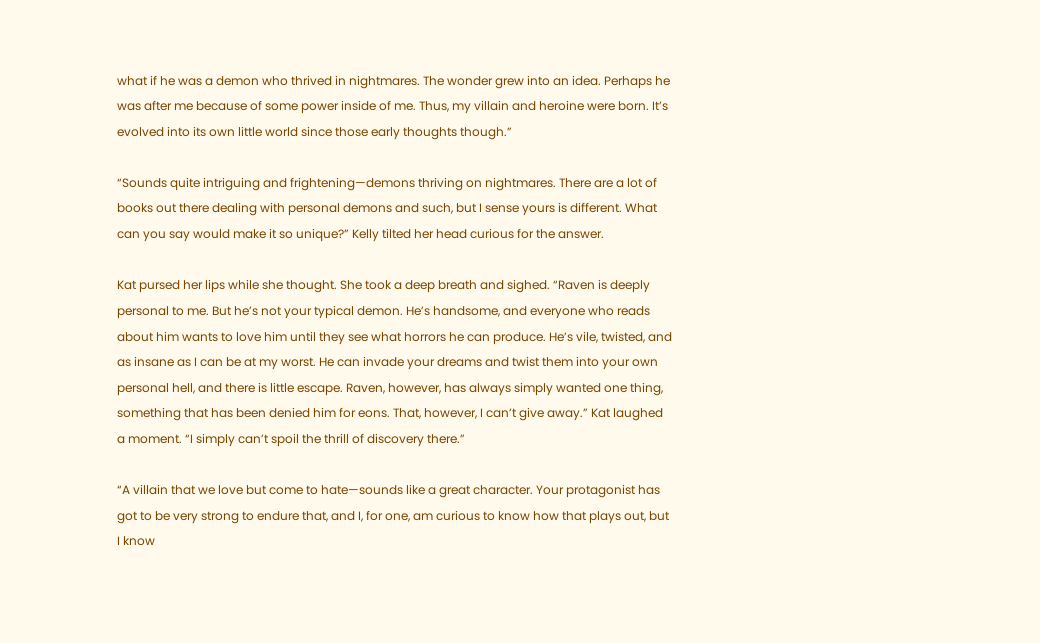what if he was a demon who thrived in nightmares. The wonder grew into an idea. Perhaps he was after me because of some power inside of me. Thus, my villain and heroine were born. It’s evolved into its own little world since those early thoughts though.”

“Sounds quite intriguing and frightening—demons thriving on nightmares. There are a lot of books out there dealing with personal demons and such, but I sense yours is different. What can you say would make it so unique?” Kelly tilted her head curious for the answer.

Kat pursed her lips while she thought. She took a deep breath and sighed. “Raven is deeply personal to me. But he’s not your typical demon. He’s handsome, and everyone who reads about him wants to love him until they see what horrors he can produce. He’s vile, twisted, and as insane as I can be at my worst. He can invade your dreams and twist them into your own personal hell, and there is little escape. Raven, however, has always simply wanted one thing, something that has been denied him for eons. That, however, I can’t give away.” Kat laughed a moment. “I simply can’t spoil the thrill of discovery there.”

“A villain that we love but come to hate—sounds like a great character. Your protagonist has got to be very strong to endure that, and I, for one, am curious to know how that plays out, but I know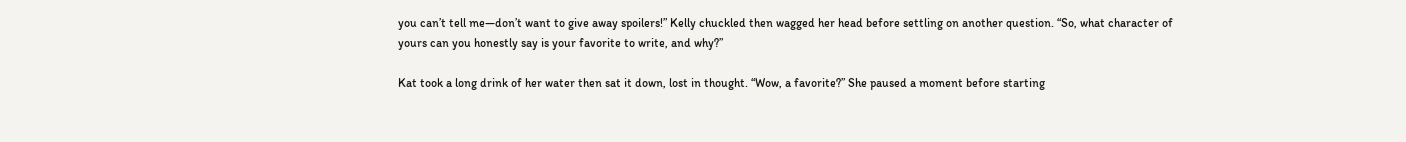you can’t tell me—don’t want to give away spoilers!” Kelly chuckled then wagged her head before settling on another question. “So, what character of yours can you honestly say is your favorite to write, and why?”

Kat took a long drink of her water then sat it down, lost in thought. “Wow, a favorite?” She paused a moment before starting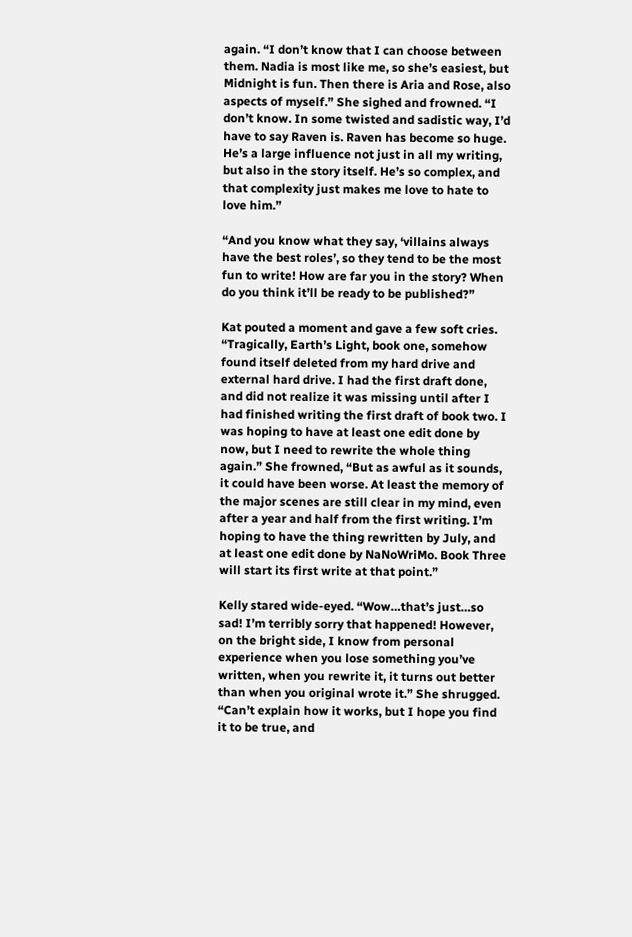again. “I don’t know that I can choose between them. Nadia is most like me, so she’s easiest, but Midnight is fun. Then there is Aria and Rose, also aspects of myself.” She sighed and frowned. “I don’t know. In some twisted and sadistic way, I’d have to say Raven is. Raven has become so huge. He’s a large influence not just in all my writing, but also in the story itself. He’s so complex, and that complexity just makes me love to hate to love him.”

“And you know what they say, ‘villains always have the best roles’, so they tend to be the most fun to write! How are far you in the story? When do you think it’ll be ready to be published?”

Kat pouted a moment and gave a few soft cries. “Tragically, Earth’s Light, book one, somehow found itself deleted from my hard drive and external hard drive. I had the first draft done, and did not realize it was missing until after I had finished writing the first draft of book two. I was hoping to have at least one edit done by now, but I need to rewrite the whole thing again.” She frowned, “But as awful as it sounds, it could have been worse. At least the memory of the major scenes are still clear in my mind, even after a year and half from the first writing. I’m hoping to have the thing rewritten by July, and at least one edit done by NaNoWriMo. Book Three will start its first write at that point.”

Kelly stared wide-eyed. “Wow…that’s just…so sad! I’m terribly sorry that happened! However, on the bright side, I know from personal experience when you lose something you’ve written, when you rewrite it, it turns out better than when you original wrote it.” She shrugged. “Can’t explain how it works, but I hope you find it to be true, and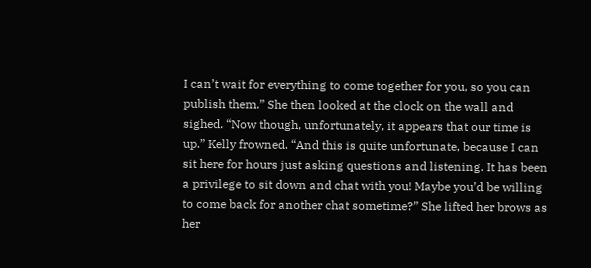I can’t wait for everything to come together for you, so you can publish them.” She then looked at the clock on the wall and sighed. “Now though, unfortunately, it appears that our time is up.” Kelly frowned. “And this is quite unfortunate, because I can sit here for hours just asking questions and listening. It has been a privilege to sit down and chat with you! Maybe you’d be willing to come back for another chat sometime?” She lifted her brows as her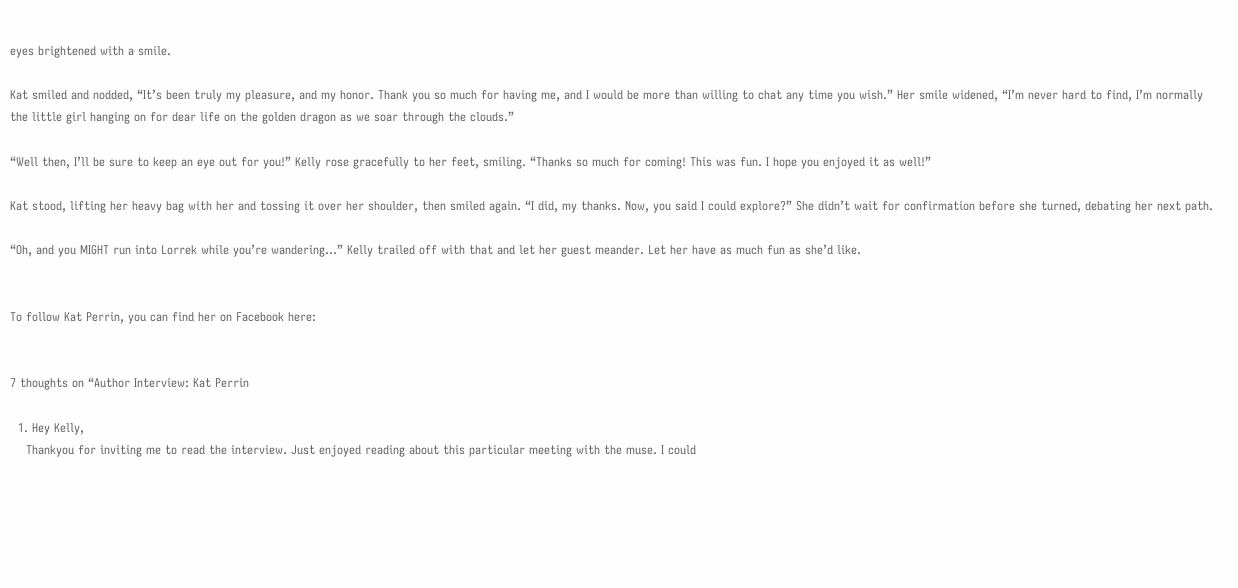eyes brightened with a smile.

Kat smiled and nodded, “It’s been truly my pleasure, and my honor. Thank you so much for having me, and I would be more than willing to chat any time you wish.” Her smile widened, “I’m never hard to find, I’m normally the little girl hanging on for dear life on the golden dragon as we soar through the clouds.”

“Well then, I’ll be sure to keep an eye out for you!” Kelly rose gracefully to her feet, smiling. “Thanks so much for coming! This was fun. I hope you enjoyed it as well!”

Kat stood, lifting her heavy bag with her and tossing it over her shoulder, then smiled again. “I did, my thanks. Now, you said I could explore?” She didn’t wait for confirmation before she turned, debating her next path.

“Oh, and you MIGHT run into Lorrek while you’re wandering…” Kelly trailed off with that and let her guest meander. Let her have as much fun as she’d like.


To follow Kat Perrin, you can find her on Facebook here:


7 thoughts on “Author Interview: Kat Perrin

  1. Hey Kelly,
    Thankyou for inviting me to read the interview. Just enjoyed reading about this particular meeting with the muse. I could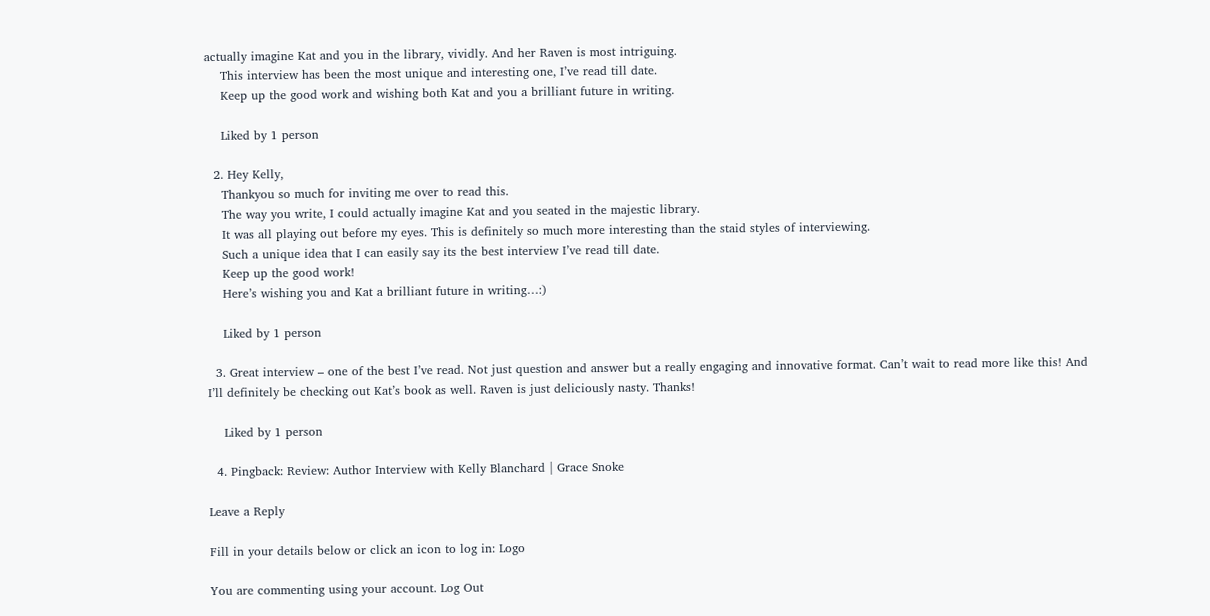actually imagine Kat and you in the library, vividly. And her Raven is most intriguing.
    This interview has been the most unique and interesting one, I’ve read till date.
    Keep up the good work and wishing both Kat and you a brilliant future in writing.

    Liked by 1 person

  2. Hey Kelly,
    Thankyou so much for inviting me over to read this.
    The way you write, I could actually imagine Kat and you seated in the majestic library.
    It was all playing out before my eyes. This is definitely so much more interesting than the staid styles of interviewing.
    Such a unique idea that I can easily say its the best interview I’ve read till date.
    Keep up the good work!
    Here’s wishing you and Kat a brilliant future in writing…:)

    Liked by 1 person

  3. Great interview – one of the best I’ve read. Not just question and answer but a really engaging and innovative format. Can’t wait to read more like this! And I’ll definitely be checking out Kat’s book as well. Raven is just deliciously nasty. Thanks!

    Liked by 1 person

  4. Pingback: Review: Author Interview with Kelly Blanchard | Grace Snoke

Leave a Reply

Fill in your details below or click an icon to log in: Logo

You are commenting using your account. Log Out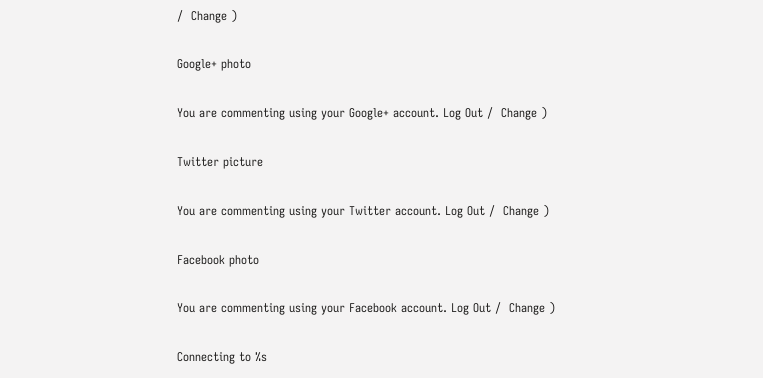/  Change )

Google+ photo

You are commenting using your Google+ account. Log Out /  Change )

Twitter picture

You are commenting using your Twitter account. Log Out /  Change )

Facebook photo

You are commenting using your Facebook account. Log Out /  Change )

Connecting to %s